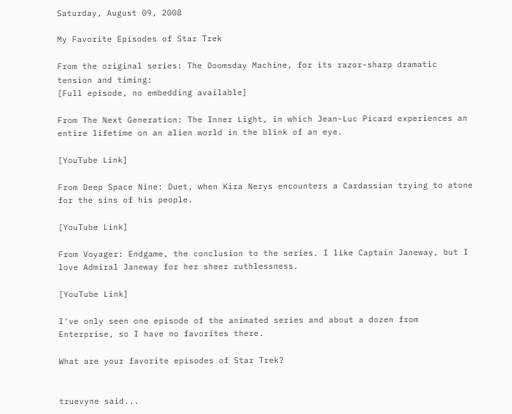Saturday, August 09, 2008

My Favorite Episodes of Star Trek

From the original series: The Doomsday Machine, for its razor-sharp dramatic tension and timing:
[Full episode, no embedding available]

From The Next Generation: The Inner Light, in which Jean-Luc Picard experiences an entire lifetime on an alien world in the blink of an eye.

[YouTube Link]

From Deep Space Nine: Duet, when Kira Nerys encounters a Cardassian trying to atone for the sins of his people.

[YouTube Link]

From Voyager: Endgame, the conclusion to the series. I like Captain Janeway, but I love Admiral Janeway for her sheer ruthlessness.

[YouTube Link]

I've only seen one episode of the animated series and about a dozen from Enterprise, so I have no favorites there.

What are your favorite episodes of Star Trek?


truevyne said...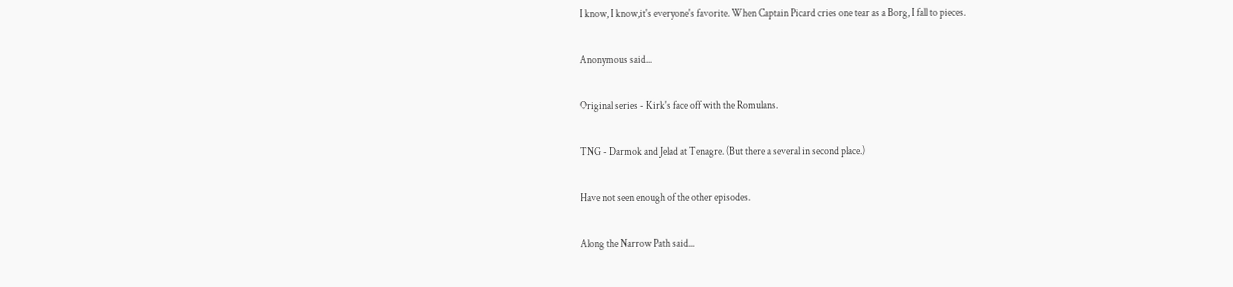I know, I know,it's everyone's favorite. When Captain Picard cries one tear as a Borg, I fall to pieces.

Anonymous said...

Original series - Kirk's face off with the Romulans.

TNG - Darmok and Jelad at Tenagre. (But there a several in second place.)

Have not seen enough of the other episodes.

Along the Narrow Path said...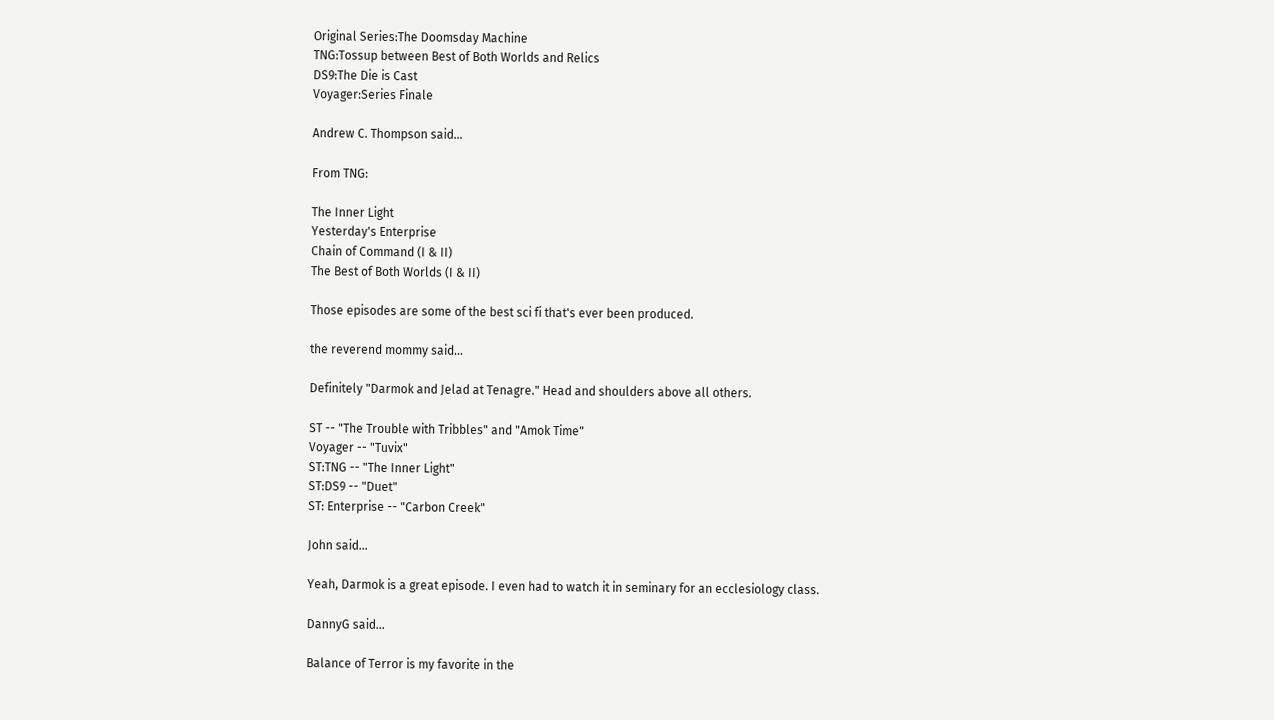Original Series:The Doomsday Machine
TNG:Tossup between Best of Both Worlds and Relics
DS9:The Die is Cast
Voyager:Series Finale

Andrew C. Thompson said...

From TNG:

The Inner Light
Yesterday's Enterprise
Chain of Command (I & II)
The Best of Both Worlds (I & II)

Those episodes are some of the best sci fi that's ever been produced.

the reverend mommy said...

Definitely "Darmok and Jelad at Tenagre." Head and shoulders above all others.

ST -- "The Trouble with Tribbles" and "Amok Time"
Voyager -- "Tuvix"
ST:TNG -- "The Inner Light"
ST:DS9 -- "Duet"
ST: Enterprise -- "Carbon Creek"

John said...

Yeah, Darmok is a great episode. I even had to watch it in seminary for an ecclesiology class.

DannyG said...

Balance of Terror is my favorite in the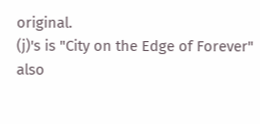original.
(j)'s is "City on the Edge of Forever"
also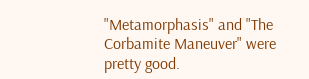"Metamorphasis" and "The Corbamite Maneuver" were pretty good.